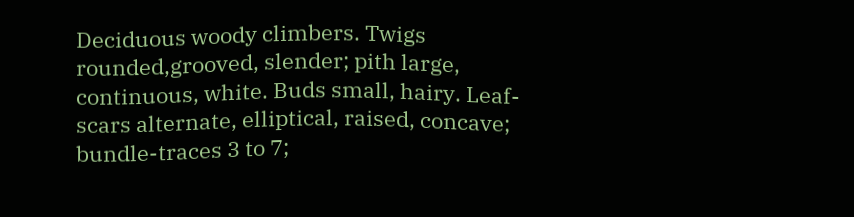Deciduous woody climbers. Twigs rounded,grooved, slender; pith large, continuous, white. Buds small, hairy. Leaf-scars alternate, elliptical, raised, concave; bundle-traces 3 to 7;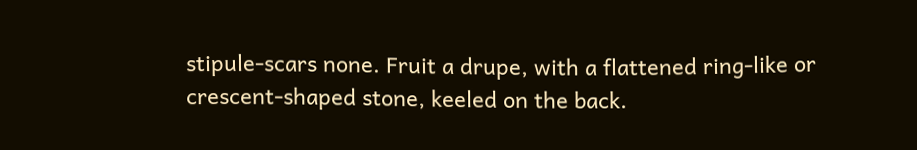stipule-scars none. Fruit a drupe, with a flattened ring-like or crescent-shaped stone, keeled on the back.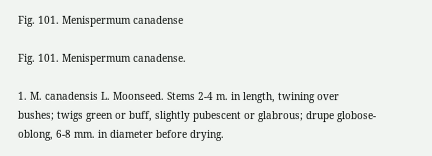Fig. 101. Menispermum canadense

Fig. 101. Menispermum canadense.

1. M. canadensis L. Moonseed. Stems 2-4 m. in length, twining over bushes; twigs green or buff, slightly pubescent or glabrous; drupe globose-oblong, 6-8 mm. in diameter before drying.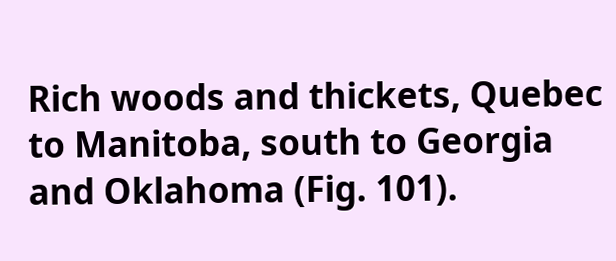Rich woods and thickets, Quebec to Manitoba, south to Georgia and Oklahoma (Fig. 101).